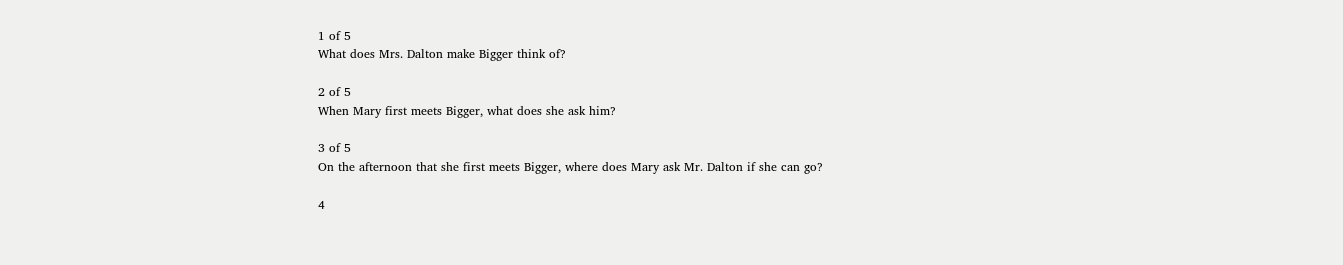1 of 5
What does Mrs. Dalton make Bigger think of?

2 of 5
When Mary first meets Bigger, what does she ask him?

3 of 5
On the afternoon that she first meets Bigger, where does Mary ask Mr. Dalton if she can go?

4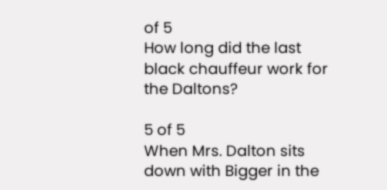of 5
How long did the last black chauffeur work for the Daltons?

5 of 5
When Mrs. Dalton sits down with Bigger in the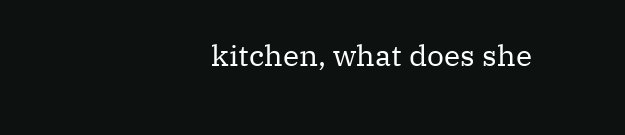kitchen, what does she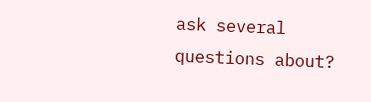ask several questions about?